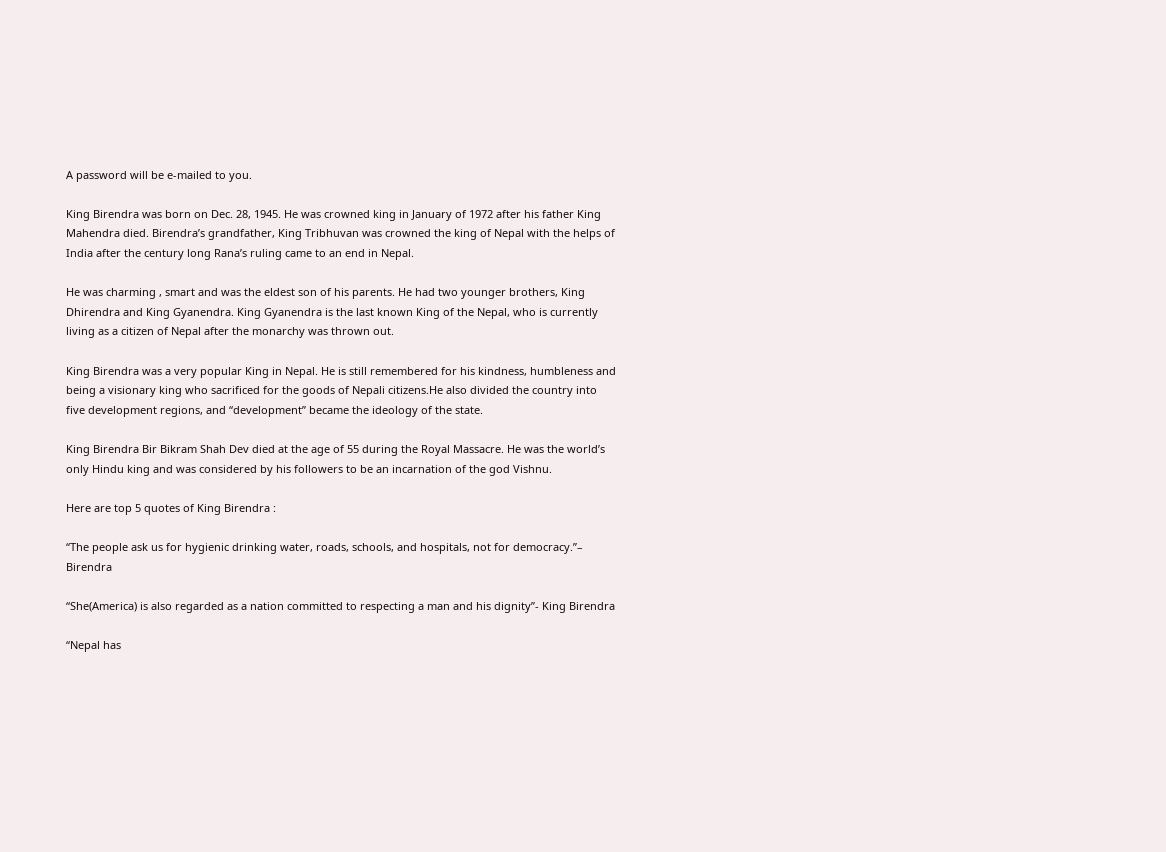A password will be e-mailed to you.

King Birendra was born on Dec. 28, 1945. He was crowned king in January of 1972 after his father King Mahendra died. Birendra’s grandfather, King Tribhuvan was crowned the king of Nepal with the helps of India after the century long Rana’s ruling came to an end in Nepal.

He was charming , smart and was the eldest son of his parents. He had two younger brothers, King Dhirendra and King Gyanendra. King Gyanendra is the last known King of the Nepal, who is currently living as a citizen of Nepal after the monarchy was thrown out.

King Birendra was a very popular King in Nepal. He is still remembered for his kindness, humbleness and being a visionary king who sacrificed for the goods of Nepali citizens.He also divided the country into five development regions, and “development” became the ideology of the state.

King Birendra Bir Bikram Shah Dev died at the age of 55 during the Royal Massacre. He was the world’s only Hindu king and was considered by his followers to be an incarnation of the god Vishnu.

Here are top 5 quotes of King Birendra :

“The people ask us for hygienic drinking water, roads, schools, and hospitals, not for democracy.”– Birendra

“She(America) is also regarded as a nation committed to respecting a man and his dignity”- King Birendra

“Nepal has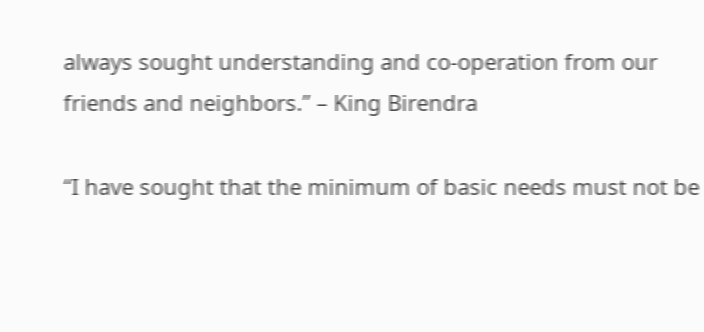always sought understanding and co-operation from our friends and neighbors.” – King Birendra

“I have sought that the minimum of basic needs must not be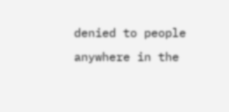denied to people anywhere in the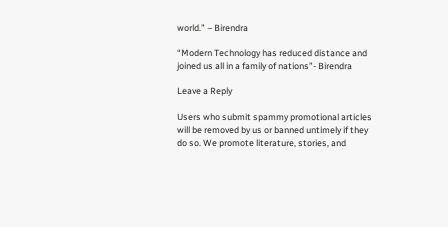world.” – Birendra

“Modern Technology has reduced distance and joined us all in a family of nations”- Birendra

Leave a Reply

Users who submit spammy promotional articles will be removed by us or banned untimely if they do so. We promote literature, stories, and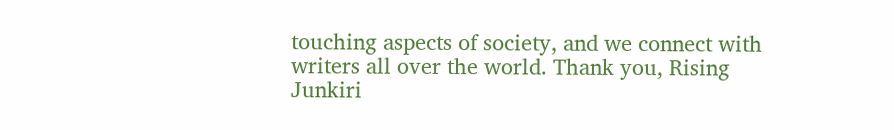touching aspects of society, and we connect with writers all over the world. Thank you, Rising Junkiri